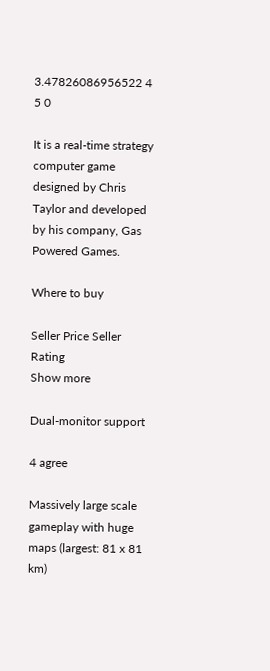3.47826086956522 4 5 0

It is a real-time strategy computer game designed by Chris Taylor and developed by his company, Gas Powered Games.

Where to buy

Seller Price Seller Rating
Show more

Dual-monitor support

4 agree

Massively large scale gameplay with huge maps (largest: 81 x 81 km)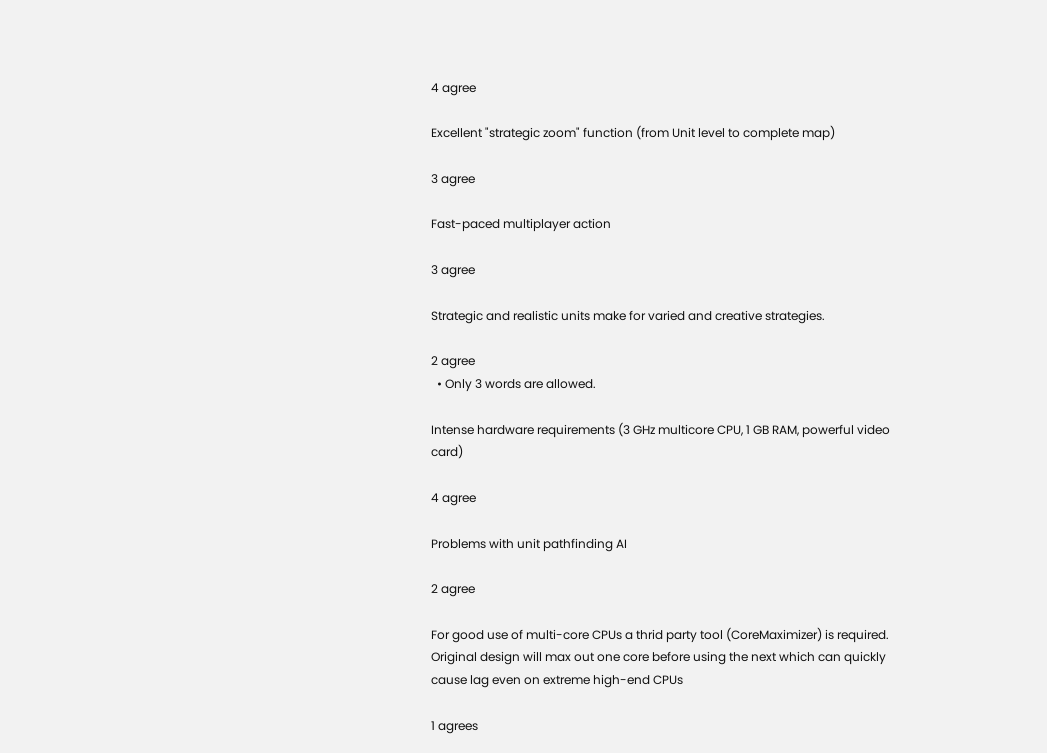4 agree

Excellent "strategic zoom" function (from Unit level to complete map)

3 agree

Fast-paced multiplayer action

3 agree

Strategic and realistic units make for varied and creative strategies.

2 agree
  • Only 3 words are allowed.

Intense hardware requirements (3 GHz multicore CPU, 1 GB RAM, powerful video card)

4 agree

Problems with unit pathfinding AI

2 agree

For good use of multi-core CPUs a thrid party tool (CoreMaximizer) is required. Original design will max out one core before using the next which can quickly cause lag even on extreme high-end CPUs

1 agrees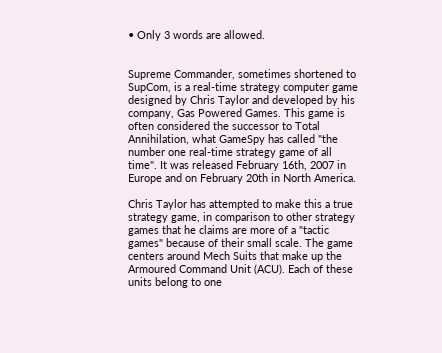• Only 3 words are allowed.


Supreme Commander, sometimes shortened to SupCom, is a real-time strategy computer game designed by Chris Taylor and developed by his company, Gas Powered Games. This game is often considered the successor to Total Annihilation, what GameSpy has called "the number one real-time strategy game of all time". It was released February 16th, 2007 in Europe and on February 20th in North America.

Chris Taylor has attempted to make this a true strategy game, in comparison to other strategy games that he claims are more of a "tactic games" because of their small scale. The game centers around Mech Suits that make up the Armoured Command Unit (ACU). Each of these units belong to one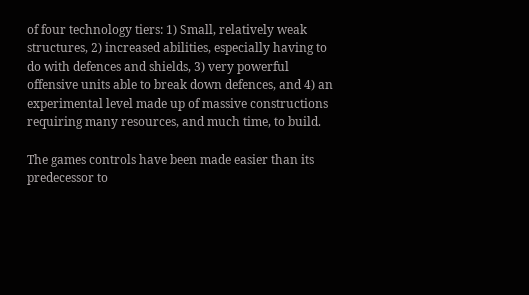of four technology tiers: 1) Small, relatively weak structures, 2) increased abilities, especially having to do with defences and shields, 3) very powerful offensive units able to break down defences, and 4) an experimental level made up of massive constructions requiring many resources, and much time, to build.

The games controls have been made easier than its predecessor to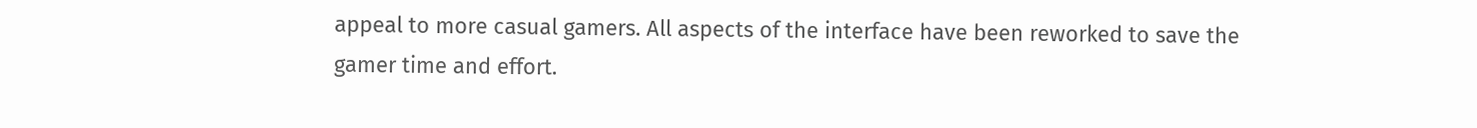appeal to more casual gamers. All aspects of the interface have been reworked to save the gamer time and effort.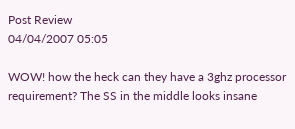Post Review
04/04/2007 05:05

WOW! how the heck can they have a 3ghz processor requirement? The SS in the middle looks insane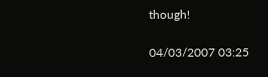though!

04/03/2007 03:25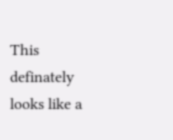This definately looks like a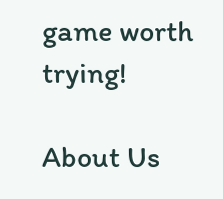game worth trying!

About Us